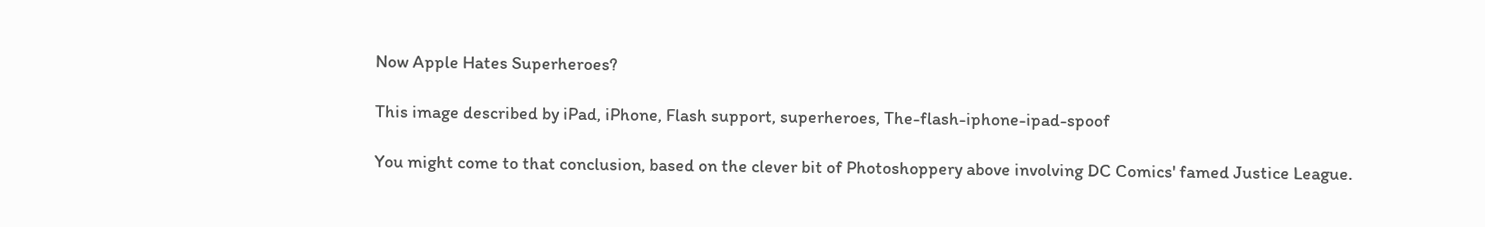Now Apple Hates Superheroes?

This image described by iPad, iPhone, Flash support, superheroes, The-flash-iphone-ipad-spoof

You might come to that conclusion, based on the clever bit of Photoshoppery above involving DC Comics' famed Justice League.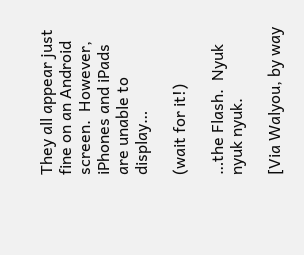They all appear just fine on an Android screen.  However, iPhones and iPads are unable to display…

(wait for it!)

…the Flash.  Nyuk nyuk nyuk.

[Via Walyou, by way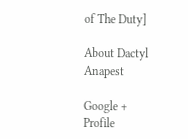of The Duty]

About Dactyl Anapest

Google + Profile